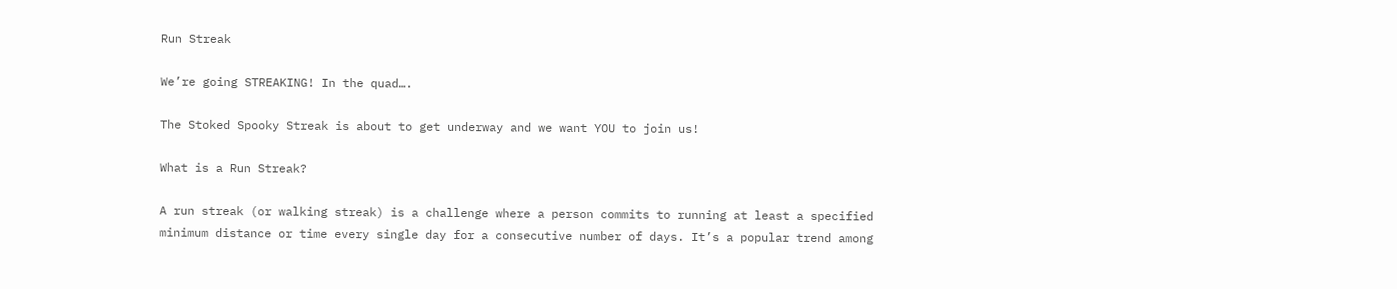Run Streak

We’re going STREAKING! In the quad….

The Stoked Spooky Streak is about to get underway and we want YOU to join us!

What is a Run Streak?

A run streak (or walking streak) is a challenge where a person commits to running at least a specified minimum distance or time every single day for a consecutive number of days. It’s a popular trend among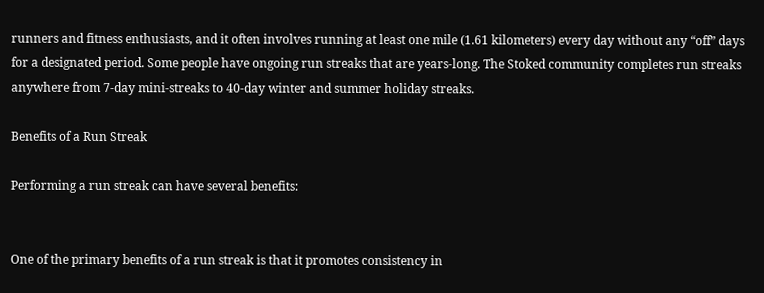runners and fitness enthusiasts, and it often involves running at least one mile (1.61 kilometers) every day without any “off” days for a designated period. Some people have ongoing run streaks that are years-long. The Stoked community completes run streaks anywhere from 7-day mini-streaks to 40-day winter and summer holiday streaks.

Benefits of a Run Streak

Performing a run streak can have several benefits:


One of the primary benefits of a run streak is that it promotes consistency in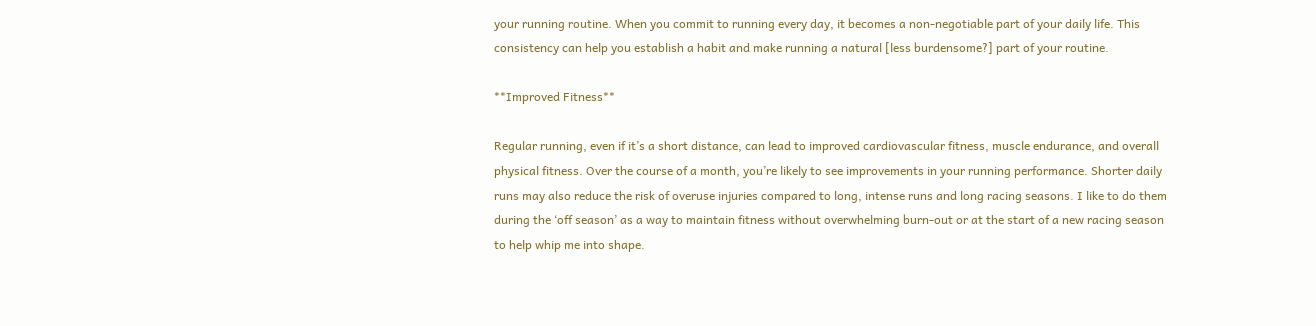your running routine. When you commit to running every day, it becomes a non-negotiable part of your daily life. This consistency can help you establish a habit and make running a natural [less burdensome?] part of your routine.

**Improved Fitness**

Regular running, even if it’s a short distance, can lead to improved cardiovascular fitness, muscle endurance, and overall physical fitness. Over the course of a month, you’re likely to see improvements in your running performance. Shorter daily runs may also reduce the risk of overuse injuries compared to long, intense runs and long racing seasons. I like to do them during the ‘off season’ as a way to maintain fitness without overwhelming burn-out or at the start of a new racing season to help whip me into shape.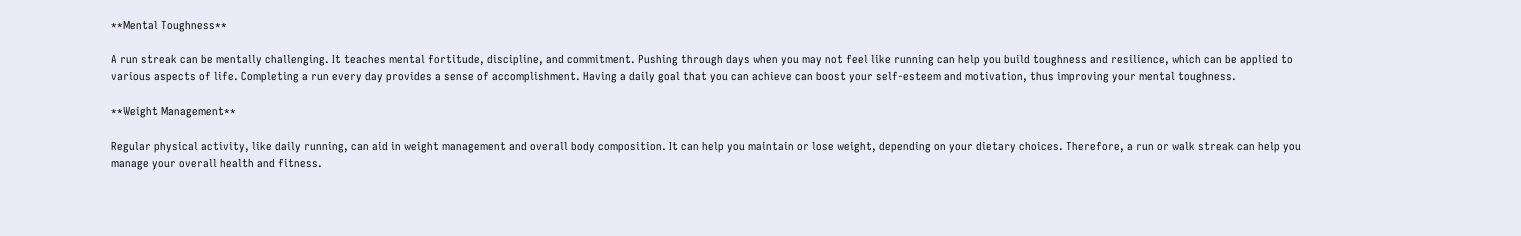**Mental Toughness**

A run streak can be mentally challenging. It teaches mental fortitude, discipline, and commitment. Pushing through days when you may not feel like running can help you build toughness and resilience, which can be applied to various aspects of life. Completing a run every day provides a sense of accomplishment. Having a daily goal that you can achieve can boost your self-esteem and motivation, thus improving your mental toughness.

**Weight Management**

Regular physical activity, like daily running, can aid in weight management and overall body composition. It can help you maintain or lose weight, depending on your dietary choices. Therefore, a run or walk streak can help you manage your overall health and fitness.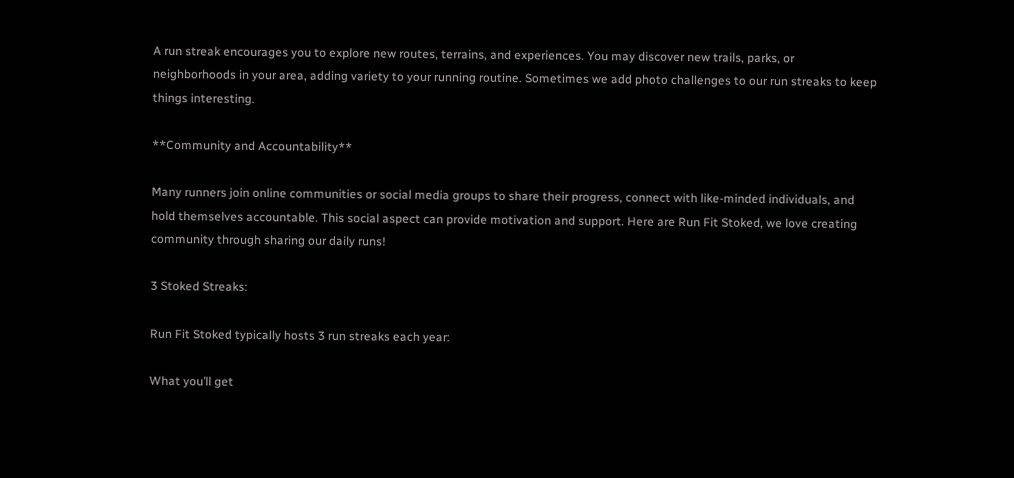A run streak encourages you to explore new routes, terrains, and experiences. You may discover new trails, parks, or neighborhoods in your area, adding variety to your running routine. Sometimes we add photo challenges to our run streaks to keep things interesting.

**Community and Accountability**

Many runners join online communities or social media groups to share their progress, connect with like-minded individuals, and hold themselves accountable. This social aspect can provide motivation and support. Here are Run Fit Stoked, we love creating community through sharing our daily runs!

3 Stoked Streaks:

Run Fit Stoked typically hosts 3 run streaks each year:

What you’ll get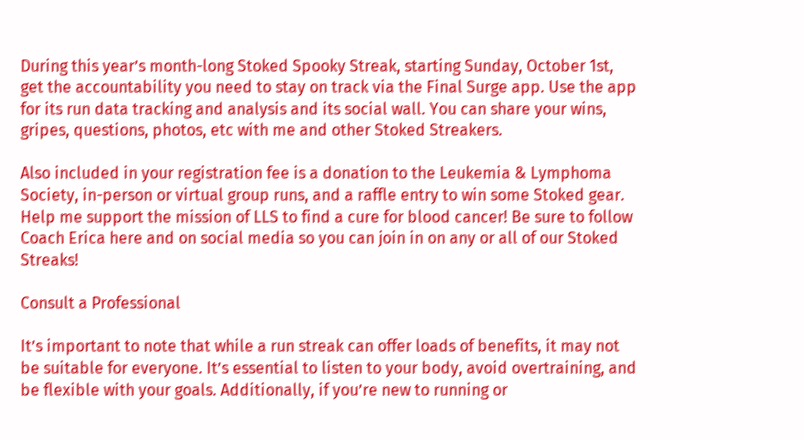During this year’s month-long Stoked Spooky Streak, starting Sunday, October 1st, get the accountability you need to stay on track via the Final Surge app. Use the app for its run data tracking and analysis and its social wall. You can share your wins, gripes, questions, photos, etc with me and other Stoked Streakers.

Also included in your registration fee is a donation to the Leukemia & Lymphoma Society, in-person or virtual group runs, and a raffle entry to win some Stoked gear. Help me support the mission of LLS to find a cure for blood cancer! Be sure to follow Coach Erica here and on social media so you can join in on any or all of our Stoked Streaks!

Consult a Professional

It’s important to note that while a run streak can offer loads of benefits, it may not be suitable for everyone. It’s essential to listen to your body, avoid overtraining, and be flexible with your goals. Additionally, if you’re new to running or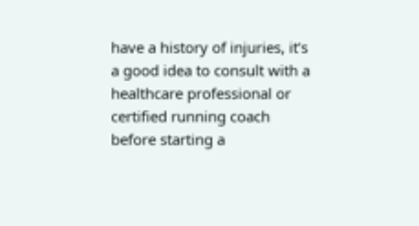have a history of injuries, it’s a good idea to consult with a healthcare professional or certified running coach before starting a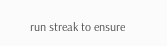run streak to ensure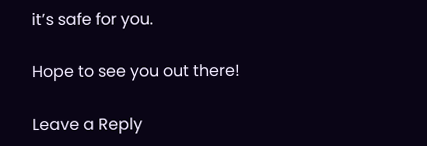it’s safe for you.

Hope to see you out there!

Leave a Reply